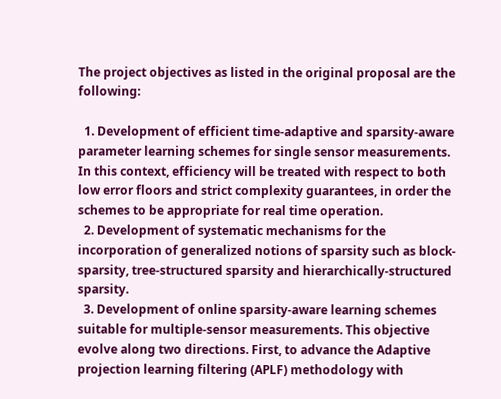The project objectives as listed in the original proposal are the following:

  1. Development of efficient time-adaptive and sparsity-aware parameter learning schemes for single sensor measurements. In this context, efficiency will be treated with respect to both low error floors and strict complexity guarantees, in order the schemes to be appropriate for real time operation.
  2. Development of systematic mechanisms for the incorporation of generalized notions of sparsity such as block-sparsity, tree-structured sparsity and hierarchically-structured sparsity.
  3. Development of online sparsity-aware learning schemes suitable for multiple-sensor measurements. This objective evolve along two directions. First, to advance the Adaptive projection learning filtering (APLF) methodology with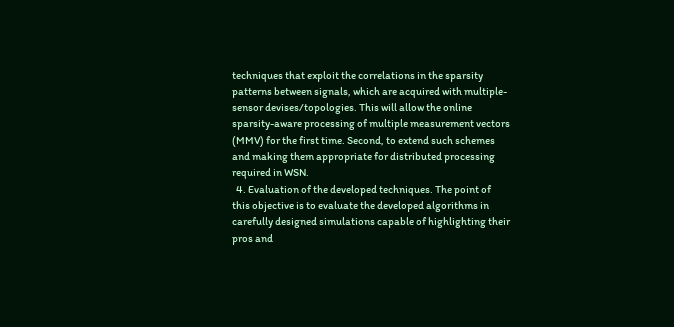techniques that exploit the correlations in the sparsity patterns between signals, which are acquired with multiple-sensor devises/topologies. This will allow the online sparsity-aware processing of multiple measurement vectors (MMV) for the first time. Second, to extend such schemes and making them appropriate for distributed processing required in WSN.
  4. Evaluation of the developed techniques. The point of this objective is to evaluate the developed algorithms in carefully designed simulations capable of highlighting their pros and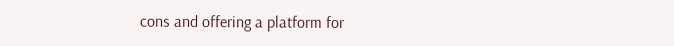cons and offering a platform for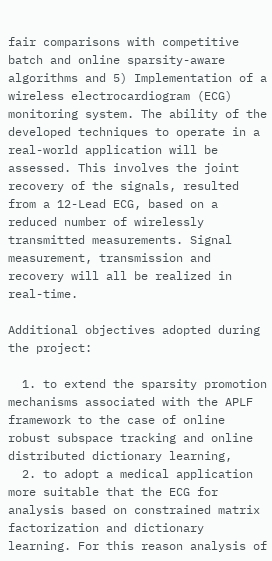fair comparisons with competitive batch and online sparsity-aware algorithms and 5) Implementation of a wireless electrocardiogram (ECG) monitoring system. The ability of the developed techniques to operate in a real-world application will be assessed. This involves the joint recovery of the signals, resulted from a 12-Lead ECG, based on a reduced number of wirelessly transmitted measurements. Signal measurement, transmission and recovery will all be realized in real-time.

Additional objectives adopted during the project:

  1. to extend the sparsity promotion mechanisms associated with the APLF framework to the case of online robust subspace tracking and online distributed dictionary learning,
  2. to adopt a medical application more suitable that the ECG for analysis based on constrained matrix factorization and dictionary learning. For this reason analysis of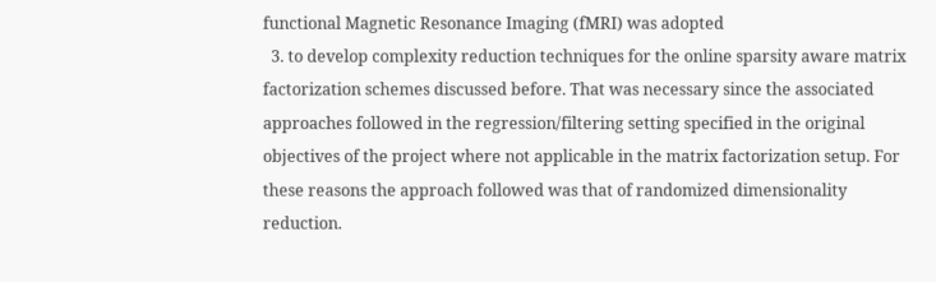functional Magnetic Resonance Imaging (fMRI) was adopted
  3. to develop complexity reduction techniques for the online sparsity aware matrix factorization schemes discussed before. That was necessary since the associated approaches followed in the regression/filtering setting specified in the original objectives of the project where not applicable in the matrix factorization setup. For these reasons the approach followed was that of randomized dimensionality reduction.